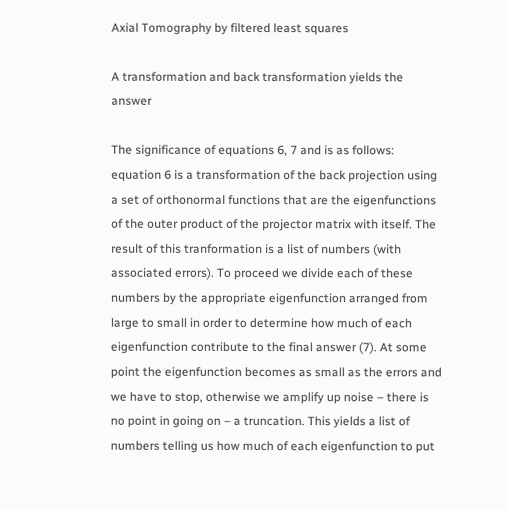Axial Tomography by filtered least squares

A transformation and back transformation yields the answer

The significance of equations 6, 7 and is as follows: equation 6 is a transformation of the back projection using a set of orthonormal functions that are the eigenfunctions of the outer product of the projector matrix with itself. The result of this tranformation is a list of numbers (with associated errors). To proceed we divide each of these numbers by the appropriate eigenfunction arranged from large to small in order to determine how much of each eigenfunction contribute to the final answer (7). At some point the eigenfunction becomes as small as the errors and we have to stop, otherwise we amplify up noise – there is no point in going on – a truncation. This yields a list of numbers telling us how much of each eigenfunction to put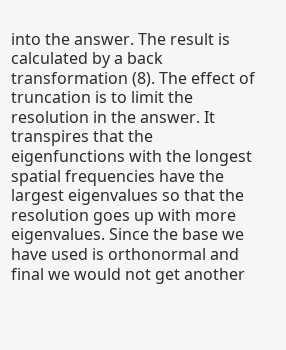into the answer. The result is calculated by a back transformation (8). The effect of truncation is to limit the resolution in the answer. It transpires that the eigenfunctions with the longest spatial frequencies have the largest eigenvalues so that the resolution goes up with more eigenvalues. Since the base we have used is orthonormal and final we would not get another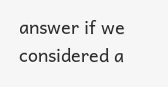answer if we considered a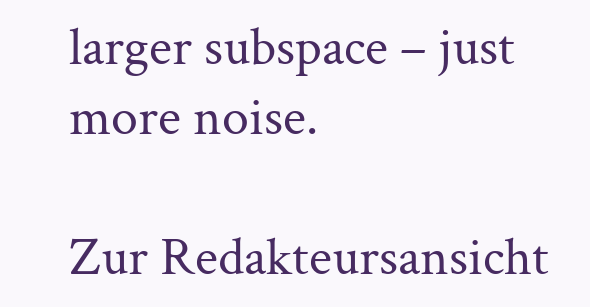larger subspace – just more noise.

Zur Redakteursansicht